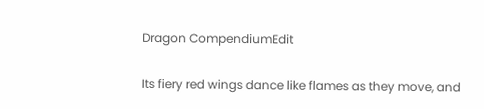Dragon CompendiumEdit

Its fiery red wings dance like flames as they move, and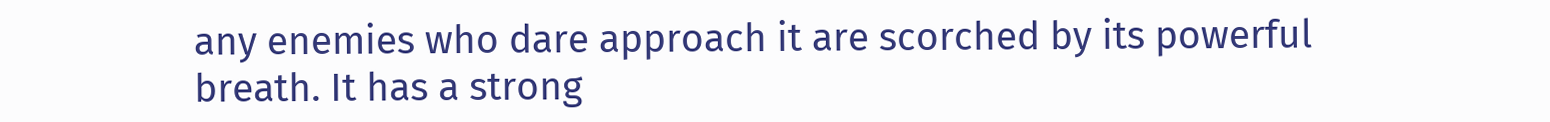any enemies who dare approach it are scorched by its powerful breath. It has a strong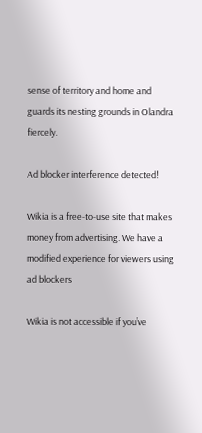sense of territory and home and guards its nesting grounds in Olandra fiercely.

Ad blocker interference detected!

Wikia is a free-to-use site that makes money from advertising. We have a modified experience for viewers using ad blockers

Wikia is not accessible if you’ve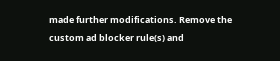made further modifications. Remove the custom ad blocker rule(s) and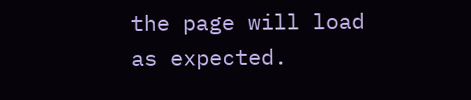the page will load as expected.